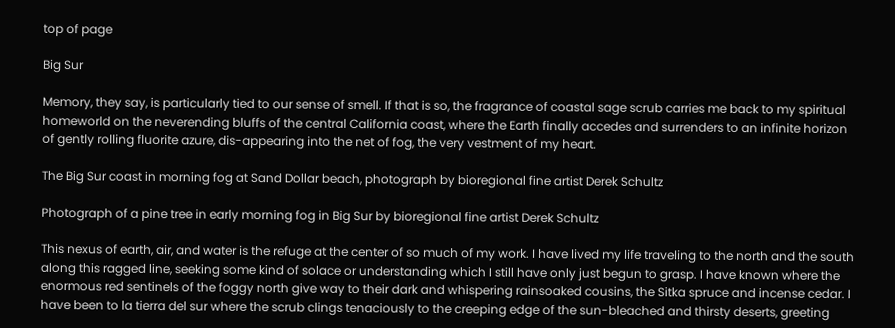top of page

Big Sur

Memory, they say, is particularly tied to our sense of smell. If that is so, the fragrance of coastal sage scrub carries me back to my spiritual homeworld on the neverending bluffs of the central California coast, where the Earth finally accedes and surrenders to an infinite horizon of gently rolling fluorite azure, dis-appearing into the net of fog, the very vestment of my heart.

The Big Sur coast in morning fog at Sand Dollar beach, photograph by bioregional fine artist Derek Schultz

Photograph of a pine tree in early morning fog in Big Sur by bioregional fine artist Derek Schultz

This nexus of earth, air, and water is the refuge at the center of so much of my work. I have lived my life traveling to the north and the south along this ragged line, seeking some kind of solace or understanding which I still have only just begun to grasp. I have known where the enormous red sentinels of the foggy north give way to their dark and whispering rainsoaked cousins, the Sitka spruce and incense cedar. I have been to la tierra del sur where the scrub clings tenaciously to the creeping edge of the sun-bleached and thirsty deserts, greeting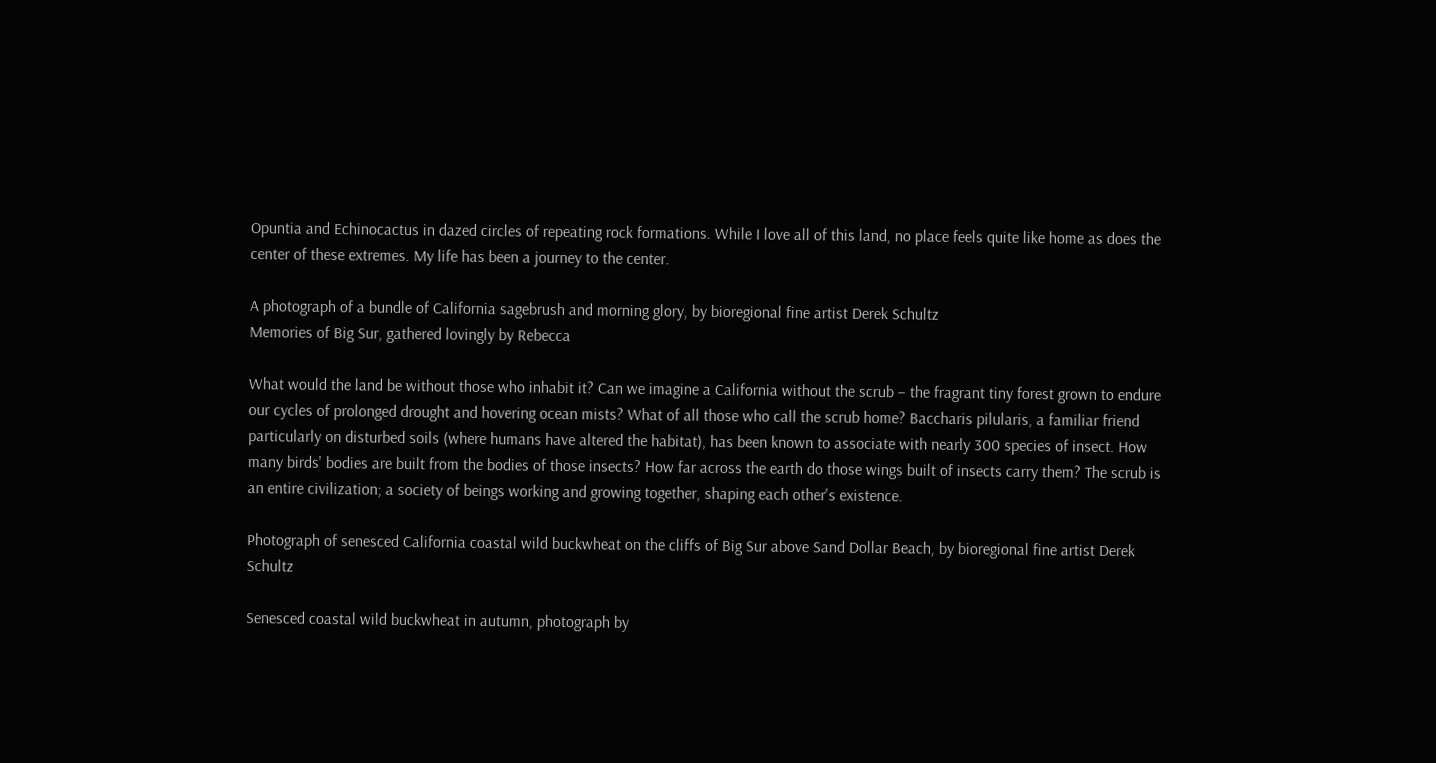Opuntia and Echinocactus in dazed circles of repeating rock formations. While I love all of this land, no place feels quite like home as does the center of these extremes. My life has been a journey to the center.

A photograph of a bundle of California sagebrush and morning glory, by bioregional fine artist Derek Schultz
Memories of Big Sur, gathered lovingly by Rebecca

What would the land be without those who inhabit it? Can we imagine a California without the scrub – the fragrant tiny forest grown to endure our cycles of prolonged drought and hovering ocean mists? What of all those who call the scrub home? Baccharis pilularis, a familiar friend particularly on disturbed soils (where humans have altered the habitat), has been known to associate with nearly 300 species of insect. How many birds' bodies are built from the bodies of those insects? How far across the earth do those wings built of insects carry them? The scrub is an entire civilization; a society of beings working and growing together, shaping each other's existence.

Photograph of senesced California coastal wild buckwheat on the cliffs of Big Sur above Sand Dollar Beach, by bioregional fine artist Derek Schultz

Senesced coastal wild buckwheat in autumn, photograph by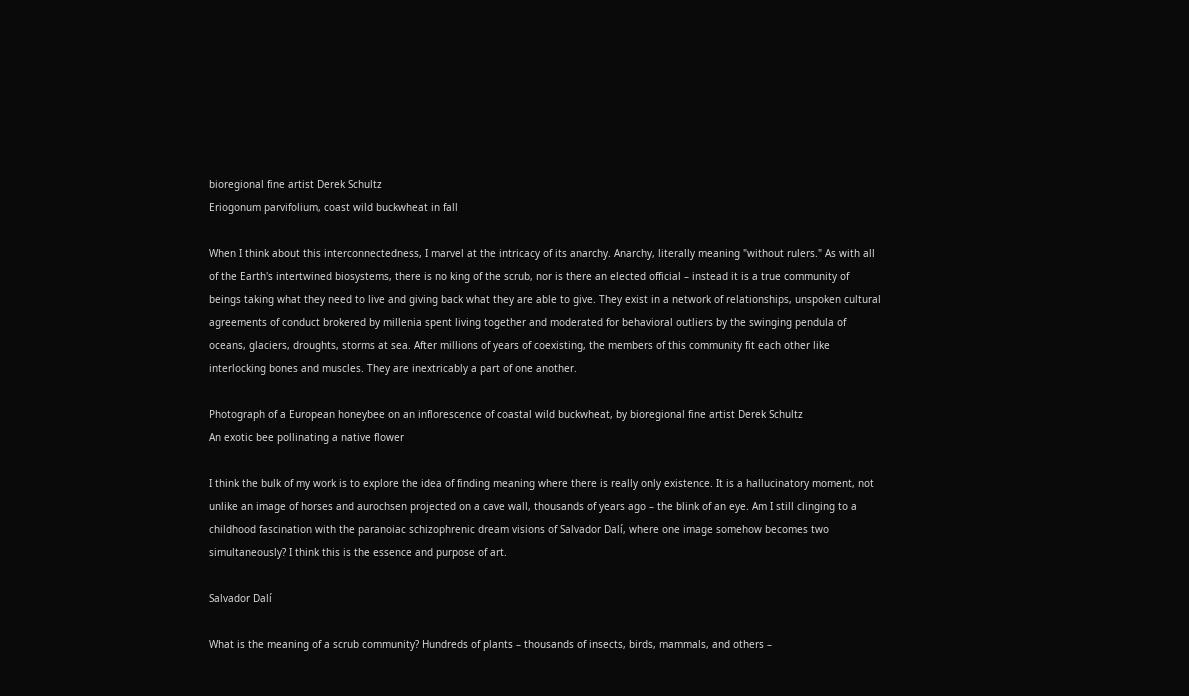bioregional fine artist Derek Schultz
Eriogonum parvifolium, coast wild buckwheat in fall

When I think about this interconnectedness, I marvel at the intricacy of its anarchy. Anarchy, literally meaning "without rulers." As with all of the Earth's intertwined biosystems, there is no king of the scrub, nor is there an elected official – instead it is a true community of beings taking what they need to live and giving back what they are able to give. They exist in a network of relationships, unspoken cultural agreements of conduct brokered by millenia spent living together and moderated for behavioral outliers by the swinging pendula of oceans, glaciers, droughts, storms at sea. After millions of years of coexisting, the members of this community fit each other like interlocking bones and muscles. They are inextricably a part of one another.

Photograph of a European honeybee on an inflorescence of coastal wild buckwheat, by bioregional fine artist Derek Schultz
An exotic bee pollinating a native flower

I think the bulk of my work is to explore the idea of finding meaning where there is really only existence. It is a hallucinatory moment, not unlike an image of horses and aurochsen projected on a cave wall, thousands of years ago – the blink of an eye. Am I still clinging to a childhood fascination with the paranoiac schizophrenic dream visions of Salvador Dalí, where one image somehow becomes two simultaneously? I think this is the essence and purpose of art.

Salvador Dalí

What is the meaning of a scrub community? Hundreds of plants – thousands of insects, birds, mammals, and others –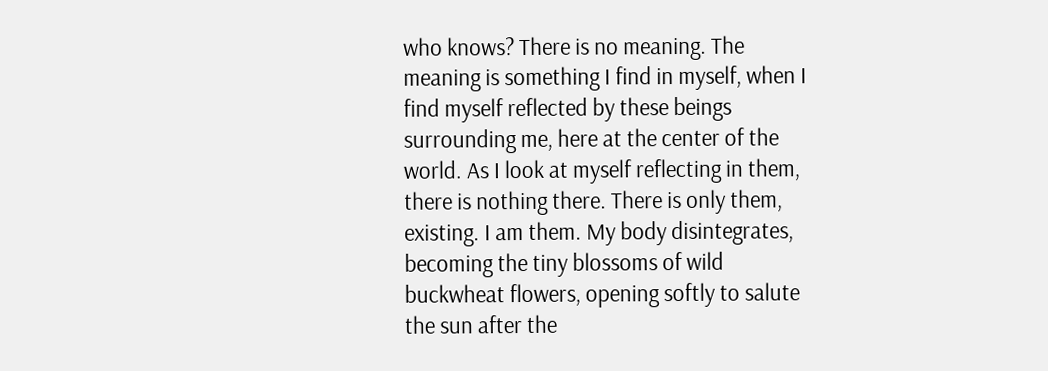who knows? There is no meaning. The meaning is something I find in myself, when I find myself reflected by these beings surrounding me, here at the center of the world. As I look at myself reflecting in them, there is nothing there. There is only them, existing. I am them. My body disintegrates, becoming the tiny blossoms of wild buckwheat flowers, opening softly to salute the sun after the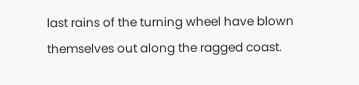last rains of the turning wheel have blown themselves out along the ragged coast.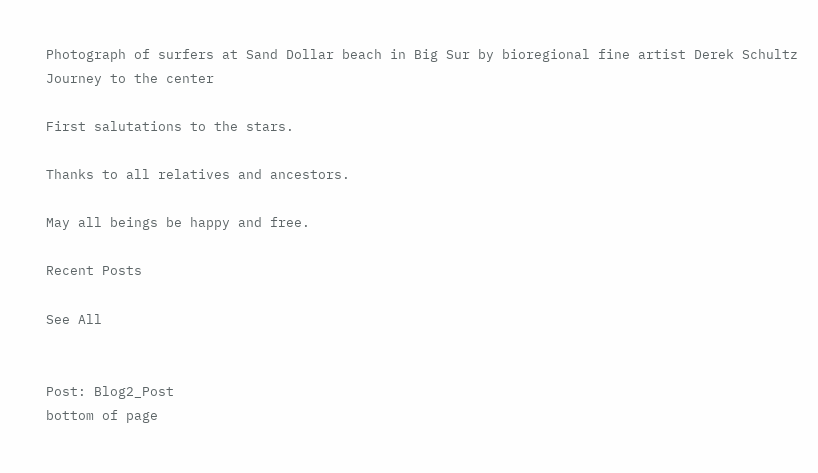Photograph of surfers at Sand Dollar beach in Big Sur by bioregional fine artist Derek Schultz
Journey to the center

First salutations to the stars.

Thanks to all relatives and ancestors.

May all beings be happy and free.

Recent Posts

See All


Post: Blog2_Post
bottom of page